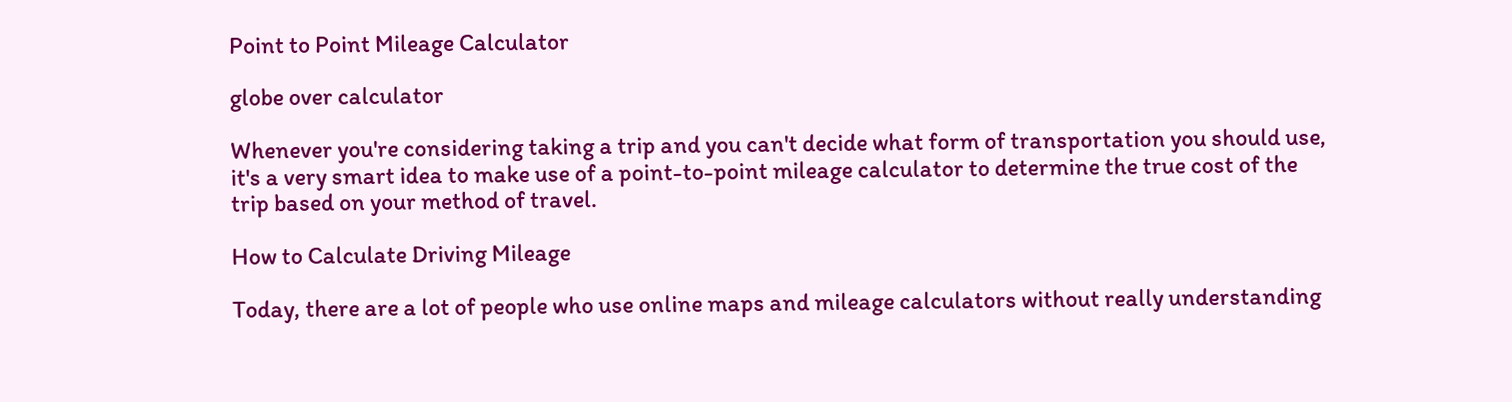Point to Point Mileage Calculator

globe over calculator

Whenever you're considering taking a trip and you can't decide what form of transportation you should use, it's a very smart idea to make use of a point-to-point mileage calculator to determine the true cost of the trip based on your method of travel.

How to Calculate Driving Mileage

Today, there are a lot of people who use online maps and mileage calculators without really understanding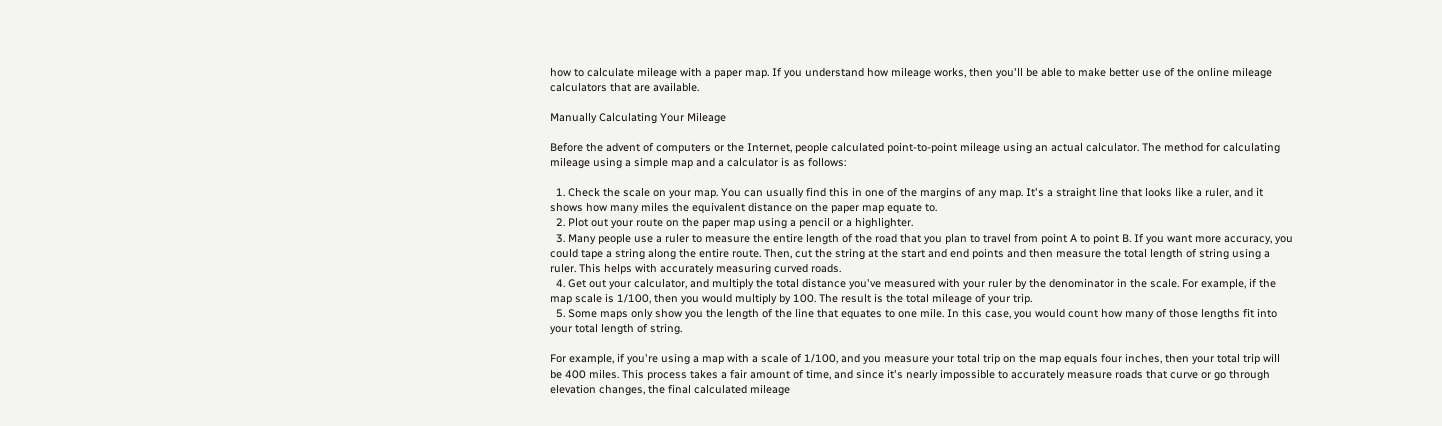how to calculate mileage with a paper map. If you understand how mileage works, then you'll be able to make better use of the online mileage calculators that are available.

Manually Calculating Your Mileage

Before the advent of computers or the Internet, people calculated point-to-point mileage using an actual calculator. The method for calculating mileage using a simple map and a calculator is as follows:

  1. Check the scale on your map. You can usually find this in one of the margins of any map. It's a straight line that looks like a ruler, and it shows how many miles the equivalent distance on the paper map equate to.
  2. Plot out your route on the paper map using a pencil or a highlighter.
  3. Many people use a ruler to measure the entire length of the road that you plan to travel from point A to point B. If you want more accuracy, you could tape a string along the entire route. Then, cut the string at the start and end points and then measure the total length of string using a ruler. This helps with accurately measuring curved roads.
  4. Get out your calculator, and multiply the total distance you've measured with your ruler by the denominator in the scale. For example, if the map scale is 1/100, then you would multiply by 100. The result is the total mileage of your trip.
  5. Some maps only show you the length of the line that equates to one mile. In this case, you would count how many of those lengths fit into your total length of string.

For example, if you're using a map with a scale of 1/100, and you measure your total trip on the map equals four inches, then your total trip will be 400 miles. This process takes a fair amount of time, and since it's nearly impossible to accurately measure roads that curve or go through elevation changes, the final calculated mileage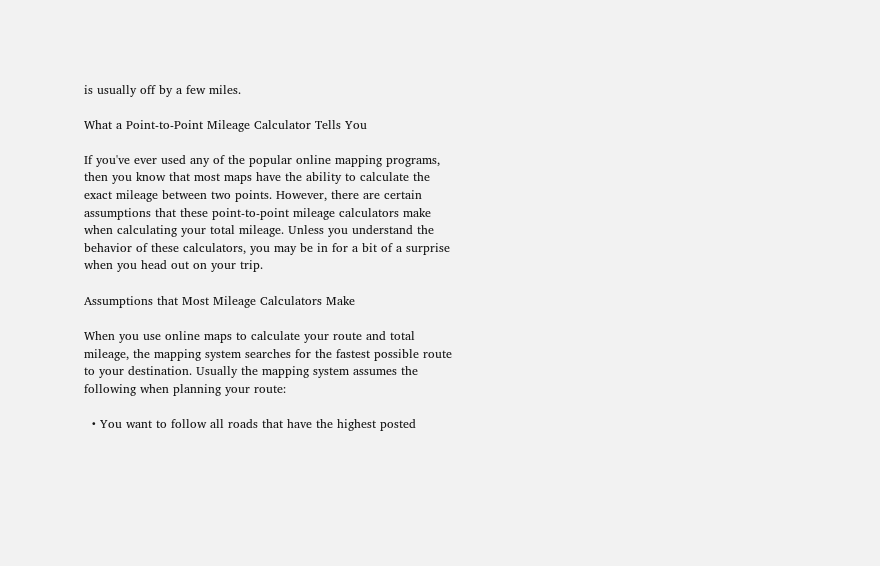is usually off by a few miles.

What a Point-to-Point Mileage Calculator Tells You

If you've ever used any of the popular online mapping programs, then you know that most maps have the ability to calculate the exact mileage between two points. However, there are certain assumptions that these point-to-point mileage calculators make when calculating your total mileage. Unless you understand the behavior of these calculators, you may be in for a bit of a surprise when you head out on your trip.

Assumptions that Most Mileage Calculators Make

When you use online maps to calculate your route and total mileage, the mapping system searches for the fastest possible route to your destination. Usually the mapping system assumes the following when planning your route:

  • You want to follow all roads that have the highest posted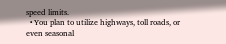speed limits.
  • You plan to utilize highways, toll roads, or even seasonal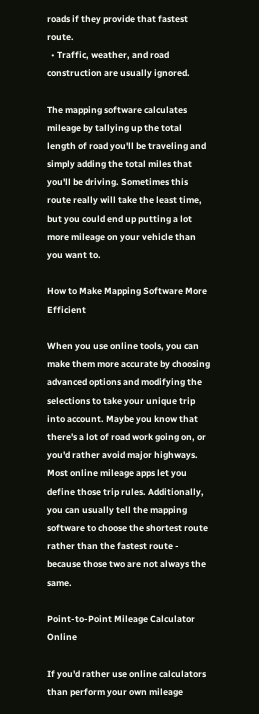roads if they provide that fastest route.
  • Traffic, weather, and road construction are usually ignored.

The mapping software calculates mileage by tallying up the total length of road you'll be traveling and simply adding the total miles that you'll be driving. Sometimes this route really will take the least time, but you could end up putting a lot more mileage on your vehicle than you want to.

How to Make Mapping Software More Efficient

When you use online tools, you can make them more accurate by choosing advanced options and modifying the selections to take your unique trip into account. Maybe you know that there's a lot of road work going on, or you'd rather avoid major highways. Most online mileage apps let you define those trip rules. Additionally, you can usually tell the mapping software to choose the shortest route rather than the fastest route - because those two are not always the same.

Point-to-Point Mileage Calculator Online

If you'd rather use online calculators than perform your own mileage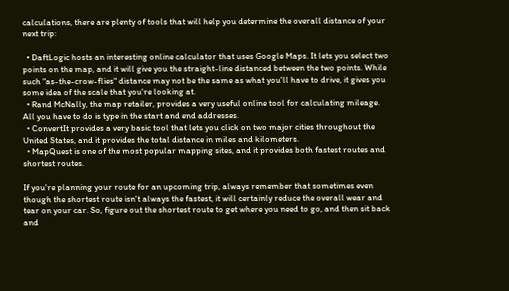calculations, there are plenty of tools that will help you determine the overall distance of your next trip:

  • DaftLogic hosts an interesting online calculator that uses Google Maps. It lets you select two points on the map, and it will give you the straight-line distanced between the two points. While such "as-the-crow-flies" distance may not be the same as what you'll have to drive, it gives you some idea of the scale that you're looking at.
  • Rand McNally, the map retailer, provides a very useful online tool for calculating mileage. All you have to do is type in the start and end addresses.
  • ConvertIt provides a very basic tool that lets you click on two major cities throughout the United States, and it provides the total distance in miles and kilometers.
  • MapQuest is one of the most popular mapping sites, and it provides both fastest routes and shortest routes.

If you're planning your route for an upcoming trip, always remember that sometimes even though the shortest route isn't always the fastest, it will certainly reduce the overall wear and tear on your car. So, figure out the shortest route to get where you need to go, and then sit back and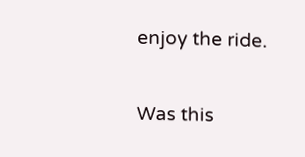enjoy the ride.

Was this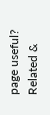page useful?
Related &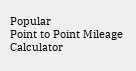Popular
Point to Point Mileage Calculator